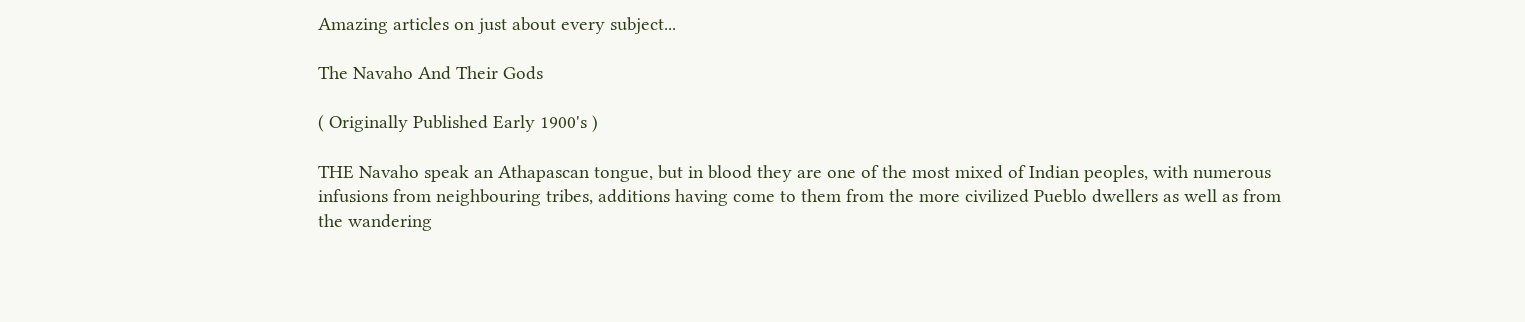Amazing articles on just about every subject...

The Navaho And Their Gods

( Originally Published Early 1900's )

THE Navaho speak an Athapascan tongue, but in blood they are one of the most mixed of Indian peoples, with numerous infusions from neighbouring tribes, additions having come to them from the more civilized Pueblo dwellers as well as from the wandering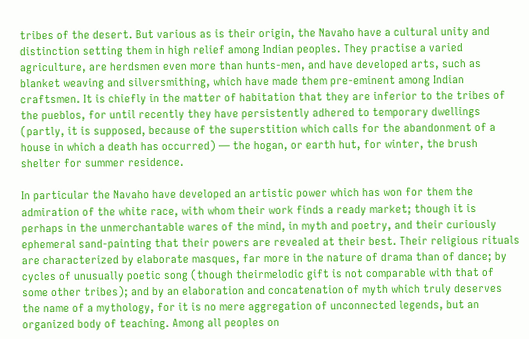tribes of the desert. But various as is their origin, the Navaho have a cultural unity and distinction setting them in high relief among Indian peoples. They practise a varied agriculture, are herdsmen even more than hunts-men, and have developed arts, such as blanket weaving and silversmithing, which have made them pre-eminent among Indian craftsmen. It is chiefly in the matter of habitation that they are inferior to the tribes of the pueblos, for until recently they have persistently adhered to temporary dwellings (partly, it is supposed, because of the superstition which calls for the abandonment of a house in which a death has occurred) — the hogan, or earth hut, for winter, the brush shelter for summer residence.

In particular the Navaho have developed an artistic power which has won for them the admiration of the white race, with whom their work finds a ready market; though it is perhaps in the unmerchantable wares of the mind, in myth and poetry, and their curiously ephemeral sand-painting that their powers are revealed at their best. Their religious rituals are characterized by elaborate masques, far more in the nature of drama than of dance; by cycles of unusually poetic song (though theirmelodic gift is not comparable with that of some other tribes); and by an elaboration and concatenation of myth which truly deserves the name of a mythology, for it is no mere aggregation of unconnected legends, but an organized body of teaching. Among all peoples on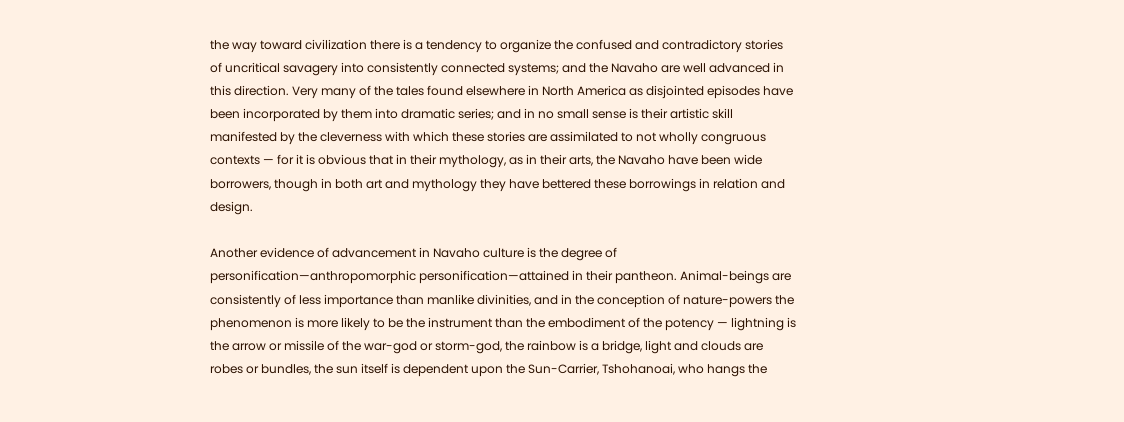the way toward civilization there is a tendency to organize the confused and contradictory stories of uncritical savagery into consistently connected systems; and the Navaho are well advanced in this direction. Very many of the tales found elsewhere in North America as disjointed episodes have been incorporated by them into dramatic series; and in no small sense is their artistic skill manifested by the cleverness with which these stories are assimilated to not wholly congruous contexts — for it is obvious that in their mythology, as in their arts, the Navaho have been wide borrowers, though in both art and mythology they have bettered these borrowings in relation and design.

Another evidence of advancement in Navaho culture is the degree of personification—anthropomorphic personification—attained in their pantheon. Animal-beings are consistently of less importance than manlike divinities, and in the conception of nature-powers the phenomenon is more likely to be the instrument than the embodiment of the potency — lightning is the arrow or missile of the war-god or storm-god, the rainbow is a bridge, light and clouds are robes or bundles, the sun itself is dependent upon the Sun-Carrier, Tshohanoai, who hangs the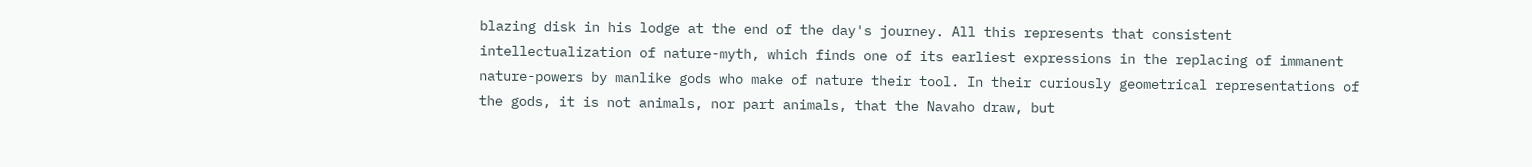blazing disk in his lodge at the end of the day's journey. All this represents that consistent intellectualization of nature-myth, which finds one of its earliest expressions in the replacing of immanent nature-powers by manlike gods who make of nature their tool. In their curiously geometrical representations of the gods, it is not animals, nor part animals, that the Navaho draw, but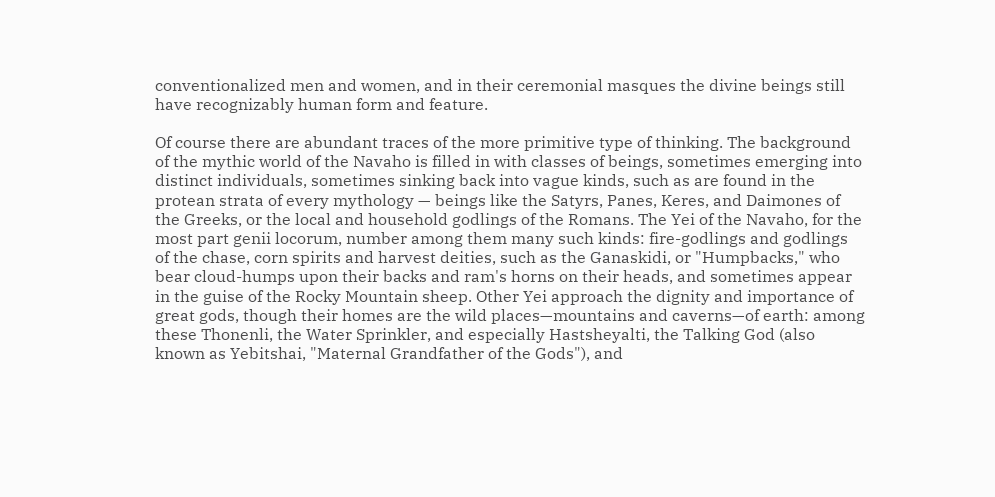conventionalized men and women, and in their ceremonial masques the divine beings still have recognizably human form and feature.

Of course there are abundant traces of the more primitive type of thinking. The background of the mythic world of the Navaho is filled in with classes of beings, sometimes emerging into distinct individuals, sometimes sinking back into vague kinds, such as are found in the protean strata of every mythology — beings like the Satyrs, Panes, Keres, and Daimones of the Greeks, or the local and household godlings of the Romans. The Yei of the Navaho, for the most part genii locorum, number among them many such kinds: fire-godlings and godlings of the chase, corn spirits and harvest deities, such as the Ganaskidi, or "Humpbacks," who bear cloud-humps upon their backs and ram's horns on their heads, and sometimes appear in the guise of the Rocky Mountain sheep. Other Yei approach the dignity and importance of great gods, though their homes are the wild places—mountains and caverns—of earth: among these Thonenli, the Water Sprinkler, and especially Hastsheyalti, the Talking God (also known as Yebitshai, "Maternal Grandfather of the Gods"), and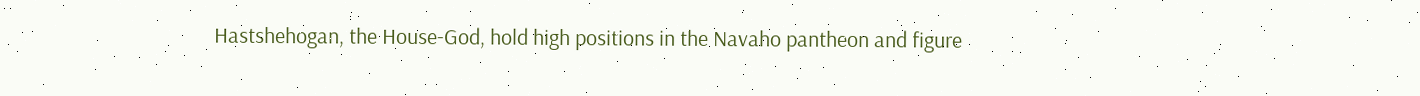Hastshehogan, the House-God, hold high positions in the Navaho pantheon and figure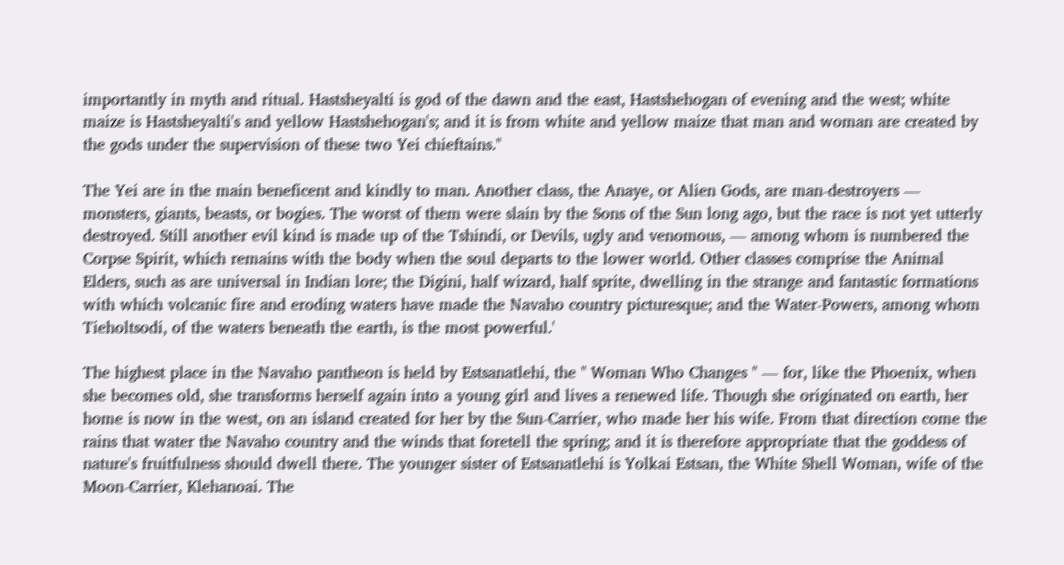importantly in myth and ritual. Hastsheyalti is god of the dawn and the east, Hastshehogan of evening and the west; white maize is Hastsheyalti's and yellow Hastshehogan's; and it is from white and yellow maize that man and woman are created by the gods under the supervision of these two Yei chieftains."

The Yei are in the main beneficent and kindly to man. Another class, the Anaye, or Alien Gods, are man-destroyers — monsters, giants, beasts, or bogies. The worst of them were slain by the Sons of the Sun long ago, but the race is not yet utterly destroyed. Still another evil kind is made up of the Tshindi, or Devils, ugly and venomous, — among whom is numbered the Corpse Spirit, which remains with the body when the soul departs to the lower world. Other classes comprise the Animal Elders, such as are universal in Indian lore; the Digini, half wizard, half sprite, dwelling in the strange and fantastic formations with which volcanic fire and eroding waters have made the Navaho country picturesque; and the Water-Powers, among whom Tieholtsodi, of the waters beneath the earth, is the most powerful.'

The highest place in the Navaho pantheon is held by Estsanatlehi, the " Woman Who Changes " — for, like the Phoenix, when she becomes old, she transforms herself again into a young girl and lives a renewed life. Though she originated on earth, her home is now in the west, on an island created for her by the Sun-Carrier, who made her his wife. From that direction come the rains that water the Navaho country and the winds that foretell the spring; and it is therefore appropriate that the goddess of nature's fruitfulness should dwell there. The younger sister of Estsanatlehi is Yolkai Estsan, the White Shell Woman, wife of the Moon-Carrier, Klehanoai. The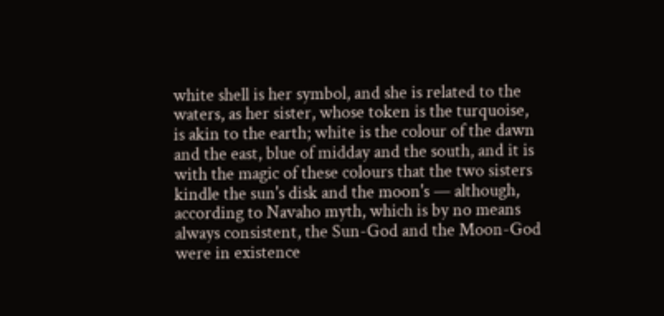white shell is her symbol, and she is related to the waters, as her sister, whose token is the turquoise, is akin to the earth; white is the colour of the dawn and the east, blue of midday and the south, and it is with the magic of these colours that the two sisters kindle the sun's disk and the moon's — although, according to Navaho myth, which is by no means always consistent, the Sun-God and the Moon-God were in existence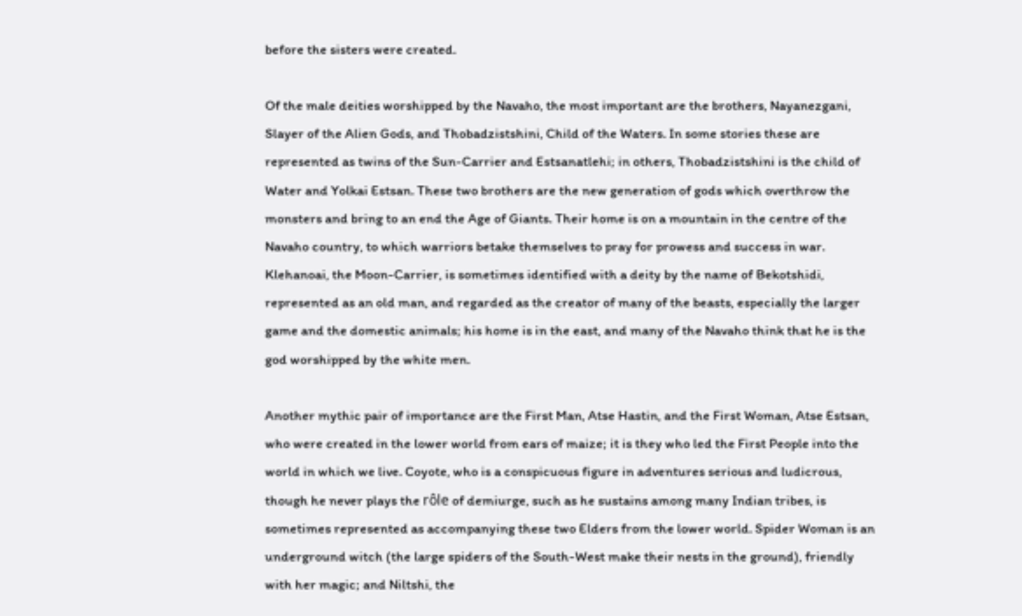before the sisters were created.

Of the male deities worshipped by the Navaho, the most important are the brothers, Nayanezgani, Slayer of the Alien Gods, and Thobadzistshini, Child of the Waters. In some stories these are represented as twins of the Sun-Carrier and Estsanatlehi; in others, Thobadzistshini is the child of Water and Yolkai Estsan. These two brothers are the new generation of gods which overthrow the monsters and bring to an end the Age of Giants. Their home is on a mountain in the centre of the Navaho country, to which warriors betake themselves to pray for prowess and success in war. Klehanoai, the Moon-Carrier, is sometimes identified with a deity by the name of Bekotshidi, represented as an old man, and regarded as the creator of many of the beasts, especially the larger game and the domestic animals; his home is in the east, and many of the Navaho think that he is the god worshipped by the white men.

Another mythic pair of importance are the First Man, Atse Hastin, and the First Woman, Atse Estsan, who were created in the lower world from ears of maize; it is they who led the First People into the world in which we live. Coyote, who is a conspicuous figure in adventures serious and ludicrous, though he never plays the rôle of demiurge, such as he sustains among many Indian tribes, is sometimes represented as accompanying these two Elders from the lower world. Spider Woman is an underground witch (the large spiders of the South-West make their nests in the ground), friendly with her magic; and Niltshi, the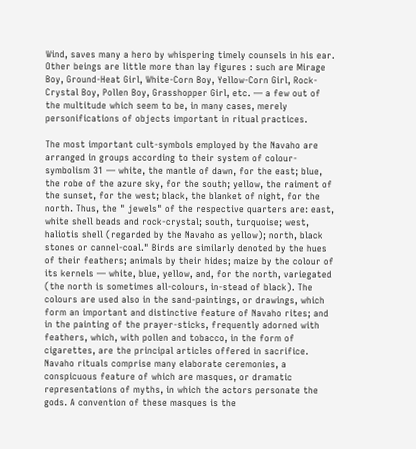Wind, saves many a hero by whispering timely counsels in his ear. Other beings are little more than lay figures : such are Mirage Boy, Ground-Heat Girl, White-Corn Boy, Yellow-Corn Girl, Rock-Crystal Boy, Pollen Boy, Grasshopper Girl, etc. — a few out of the multitude which seem to be, in many cases, merely personifications of objects important in ritual practices.

The most important cult-symbols employed by the Navaho are arranged in groups according to their system of colour-symbolism 31 — white, the mantle of dawn, for the east; blue, the robe of the azure sky, for the south; yellow, the raiment of the sunset, for the west; black, the blanket of night, for the north. Thus, the " jewels" of the respective quarters are: east, white shell beads and rock-crystal; south, turquoise; west, haliotis shell (regarded by the Navaho as yellow); north, black stones or cannel-coal." Birds are similarly denoted by the hues of their feathers; animals by their hides; maize by the colour of its kernels — white, blue, yellow, and, for the north, variegated (the north is sometimes all-colours, in-stead of black). The colours are used also in the sand-paintings, or drawings, which form an important and distinctive feature of Navaho rites; and in the painting of the prayer-sticks, frequently adorned with feathers, which, with pollen and tobacco, in the form of cigarettes, are the principal articles offered in sacrifice. Navaho rituals comprise many elaborate ceremonies, a conspicuous feature of which are masques, or dramatic representations of myths, in which the actors personate the gods. A convention of these masques is the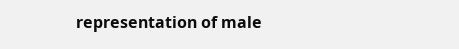representation of male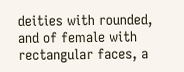deities with rounded, and of female with rectangular faces, a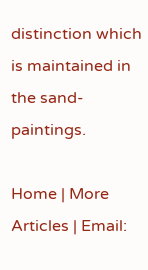distinction which is maintained in the sand-paintings.

Home | More Articles | Email: